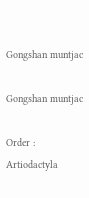Gongshan muntjac

Gongshan muntjac

Order : Artiodactyla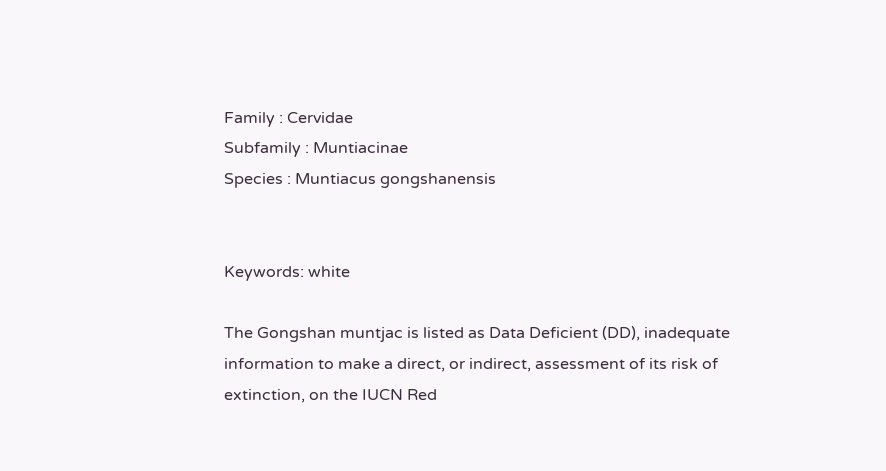Family : Cervidae
Subfamily : Muntiacinae
Species : Muntiacus gongshanensis


Keywords: white

The Gongshan muntjac is listed as Data Deficient (DD), inadequate information to make a direct, or indirect, assessment of its risk of extinction, on the IUCN Red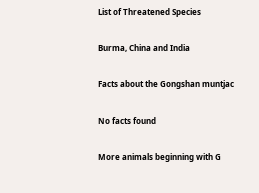List of Threatened Species

Burma, China and India

Facts about the Gongshan muntjac

No facts found

More animals beginning with G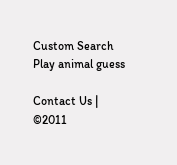Custom Search
Play animal guess

Contact Us | ©2011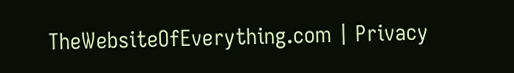TheWebsiteOfEverything.com | Privacy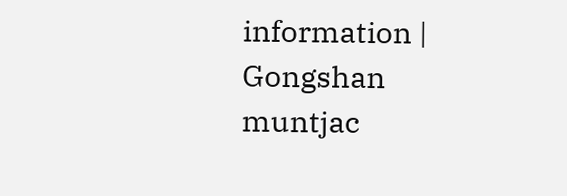information | Gongshan muntjac